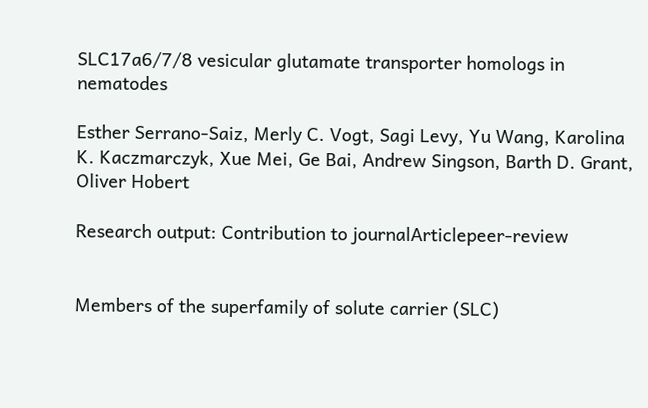SLC17a6/7/8 vesicular glutamate transporter homologs in nematodes

Esther Serrano-Saiz, Merly C. Vogt, Sagi Levy, Yu Wang, Karolina K. Kaczmarczyk, Xue Mei, Ge Bai, Andrew Singson, Barth D. Grant, Oliver Hobert

Research output: Contribution to journalArticlepeer-review


Members of the superfamily of solute carrier (SLC)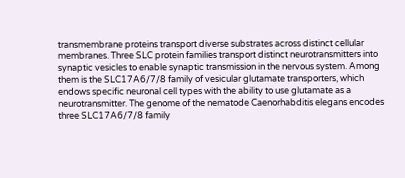transmembrane proteins transport diverse substrates across distinct cellular membranes. Three SLC protein families transport distinct neurotransmitters into synaptic vesicles to enable synaptic transmission in the nervous system. Among them is the SLC17A6/7/8 family of vesicular glutamate transporters, which endows specific neuronal cell types with the ability to use glutamate as a neurotransmitter. The genome of the nematode Caenorhabditis elegans encodes three SLC17A6/7/8 family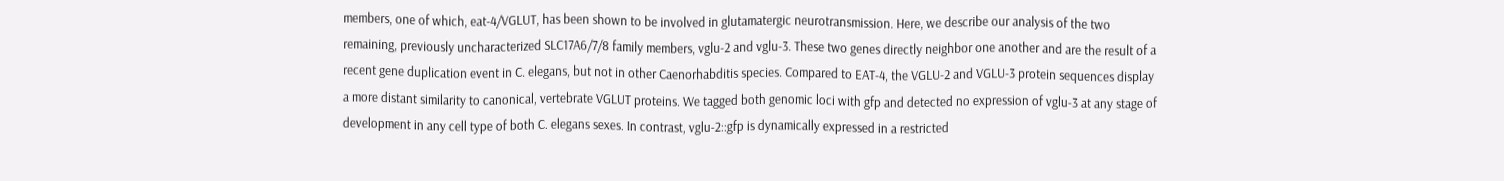members, one of which, eat-4/VGLUT, has been shown to be involved in glutamatergic neurotransmission. Here, we describe our analysis of the two remaining, previously uncharacterized SLC17A6/7/8 family members, vglu-2 and vglu-3. These two genes directly neighbor one another and are the result of a recent gene duplication event in C. elegans, but not in other Caenorhabditis species. Compared to EAT-4, the VGLU-2 and VGLU-3 protein sequences display a more distant similarity to canonical, vertebrate VGLUT proteins. We tagged both genomic loci with gfp and detected no expression of vglu-3 at any stage of development in any cell type of both C. elegans sexes. In contrast, vglu-2::gfp is dynamically expressed in a restricted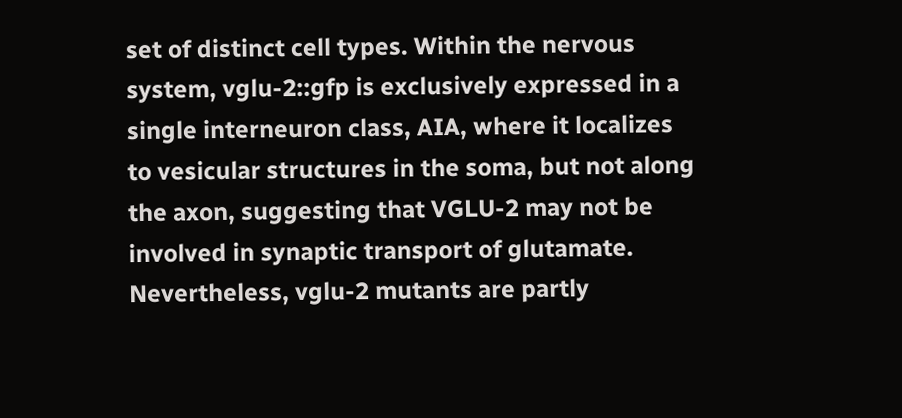set of distinct cell types. Within the nervous system, vglu-2::gfp is exclusively expressed in a single interneuron class, AIA, where it localizes to vesicular structures in the soma, but not along the axon, suggesting that VGLU-2 may not be involved in synaptic transport of glutamate. Nevertheless, vglu-2 mutants are partly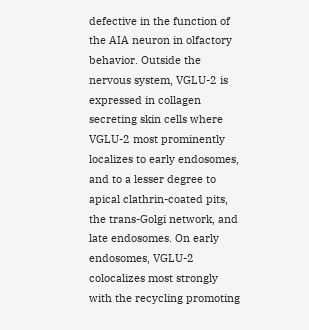defective in the function of the AIA neuron in olfactory behavior. Outside the nervous system, VGLU-2 is expressed in collagen secreting skin cells where VGLU-2 most prominently localizes to early endosomes, and to a lesser degree to apical clathrin-coated pits, the trans-Golgi network, and late endosomes. On early endosomes, VGLU-2 colocalizes most strongly with the recycling promoting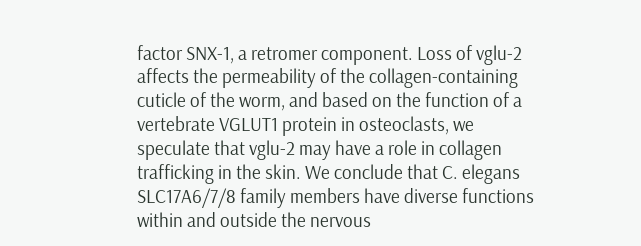factor SNX-1, a retromer component. Loss of vglu-2 affects the permeability of the collagen-containing cuticle of the worm, and based on the function of a vertebrate VGLUT1 protein in osteoclasts, we speculate that vglu-2 may have a role in collagen trafficking in the skin. We conclude that C. elegans SLC17A6/7/8 family members have diverse functions within and outside the nervous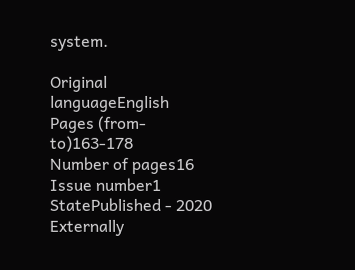system.

Original languageEnglish
Pages (from-to)163-178
Number of pages16
Issue number1
StatePublished - 2020
Externally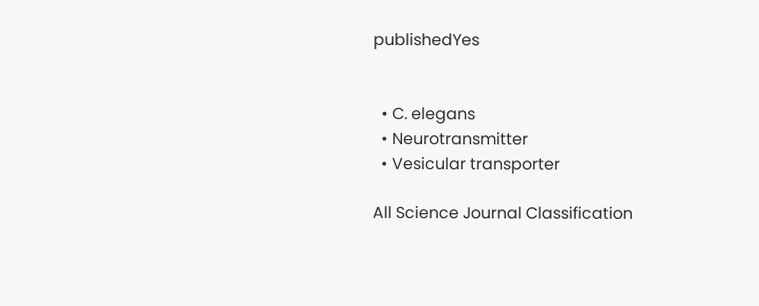publishedYes


  • C. elegans
  • Neurotransmitter
  • Vesicular transporter

All Science Journal Classification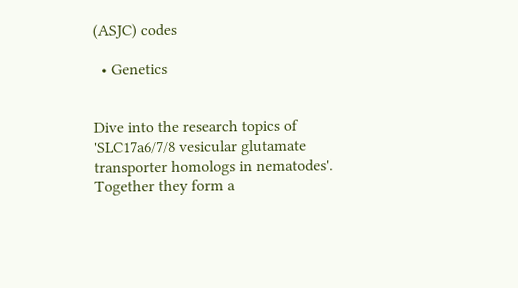(ASJC) codes

  • Genetics


Dive into the research topics of 'SLC17a6/7/8 vesicular glutamate transporter homologs in nematodes'. Together they form a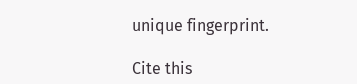unique fingerprint.

Cite this